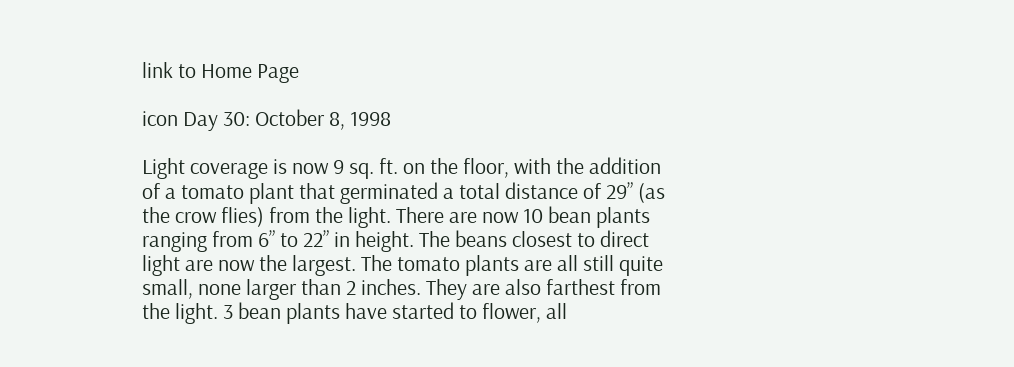link to Home Page

icon Day 30: October 8, 1998

Light coverage is now 9 sq. ft. on the floor, with the addition of a tomato plant that germinated a total distance of 29” (as the crow flies) from the light. There are now 10 bean plants ranging from 6” to 22” in height. The beans closest to direct light are now the largest. The tomato plants are all still quite small, none larger than 2 inches. They are also farthest from the light. 3 bean plants have started to flower, all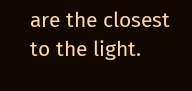are the closest to the light.